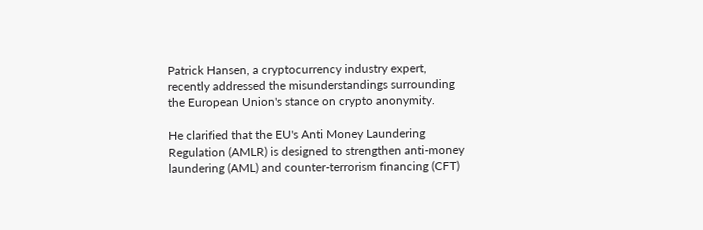Patrick Hansen, a cryptocurrency industry expert, recently addressed the misunderstandings surrounding the European Union's stance on crypto anonymity.

He clarified that the EU's Anti Money Laundering Regulation (AMLR) is designed to strengthen anti-money laundering (AML) and counter-terrorism financing (CFT)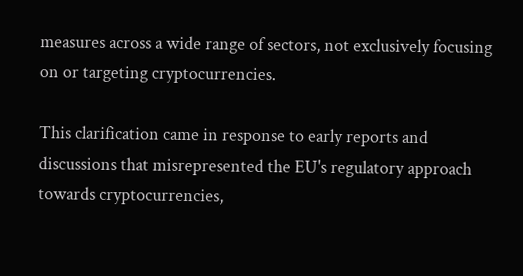measures across a wide range of sectors, not exclusively focusing on or targeting cryptocurrencies.

This clarification came in response to early reports and discussions that misrepresented the EU's regulatory approach towards cryptocurrencies,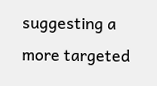suggesting a more targeted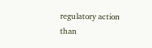regulatory action than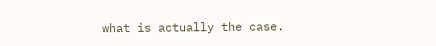what is actually the case.